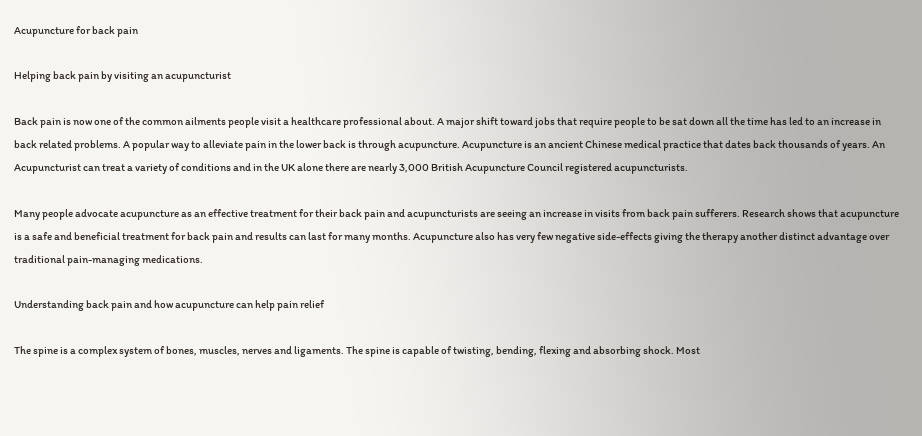Acupuncture for back pain

Helping back pain by visiting an acupuncturist

Back pain is now one of the common ailments people visit a healthcare professional about. A major shift toward jobs that require people to be sat down all the time has led to an increase in back related problems. A popular way to alleviate pain in the lower back is through acupuncture. Acupuncture is an ancient Chinese medical practice that dates back thousands of years. An Acupuncturist can treat a variety of conditions and in the UK alone there are nearly 3,000 British Acupuncture Council registered acupuncturists.

Many people advocate acupuncture as an effective treatment for their back pain and acupuncturists are seeing an increase in visits from back pain sufferers. Research shows that acupuncture is a safe and beneficial treatment for back pain and results can last for many months. Acupuncture also has very few negative side-effects giving the therapy another distinct advantage over traditional pain-managing medications.

Understanding back pain and how acupuncture can help pain relief

The spine is a complex system of bones, muscles, nerves and ligaments. The spine is capable of twisting, bending, flexing and absorbing shock. Most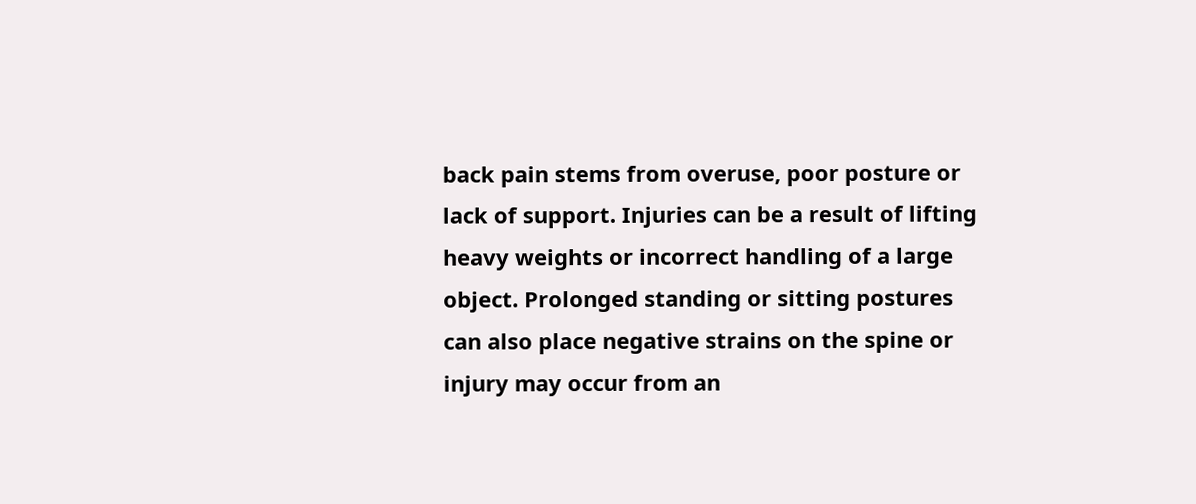back pain stems from overuse, poor posture or lack of support. Injuries can be a result of lifting heavy weights or incorrect handling of a large object. Prolonged standing or sitting postures can also place negative strains on the spine or injury may occur from an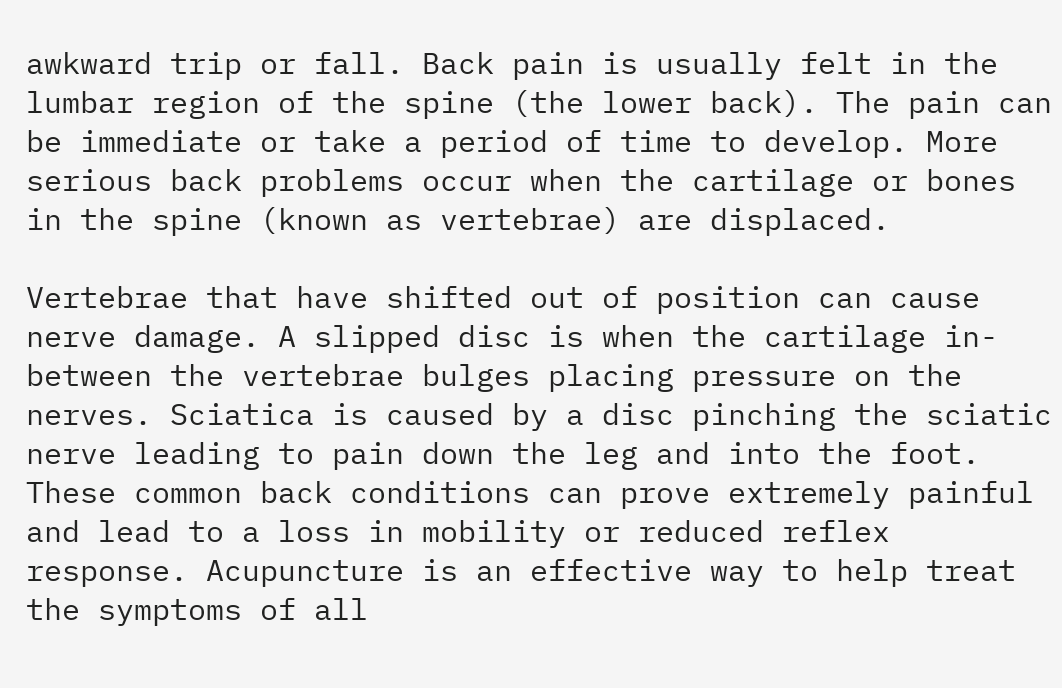awkward trip or fall. Back pain is usually felt in the lumbar region of the spine (the lower back). The pain can be immediate or take a period of time to develop. More serious back problems occur when the cartilage or bones in the spine (known as vertebrae) are displaced.

Vertebrae that have shifted out of position can cause nerve damage. A slipped disc is when the cartilage in-between the vertebrae bulges placing pressure on the nerves. Sciatica is caused by a disc pinching the sciatic nerve leading to pain down the leg and into the foot. These common back conditions can prove extremely painful and lead to a loss in mobility or reduced reflex response. Acupuncture is an effective way to help treat the symptoms of all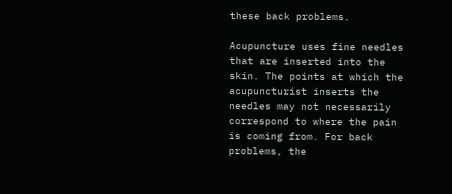these back problems.

Acupuncture uses fine needles that are inserted into the skin. The points at which the acupuncturist inserts the needles may not necessarily correspond to where the pain is coming from. For back problems, the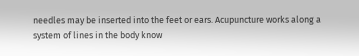needles may be inserted into the feet or ears. Acupuncture works along a system of lines in the body know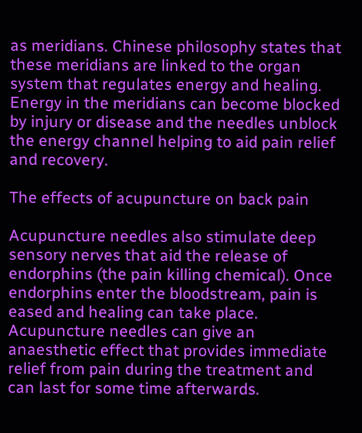as meridians. Chinese philosophy states that these meridians are linked to the organ system that regulates energy and healing. Energy in the meridians can become blocked by injury or disease and the needles unblock the energy channel helping to aid pain relief and recovery.

The effects of acupuncture on back pain

Acupuncture needles also stimulate deep sensory nerves that aid the release of endorphins (the pain killing chemical). Once endorphins enter the bloodstream, pain is eased and healing can take place. Acupuncture needles can give an anaesthetic effect that provides immediate relief from pain during the treatment and can last for some time afterwards.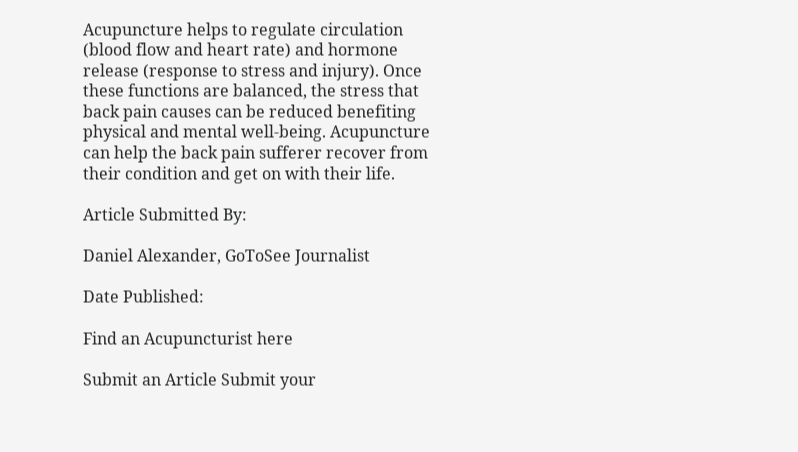Acupuncture helps to regulate circulation (blood flow and heart rate) and hormone release (response to stress and injury). Once these functions are balanced, the stress that back pain causes can be reduced benefiting physical and mental well-being. Acupuncture can help the back pain sufferer recover from their condition and get on with their life.

Article Submitted By:

Daniel Alexander, GoToSee Journalist

Date Published:

Find an Acupuncturist here

Submit an Article Submit your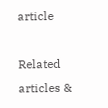article

Related articles &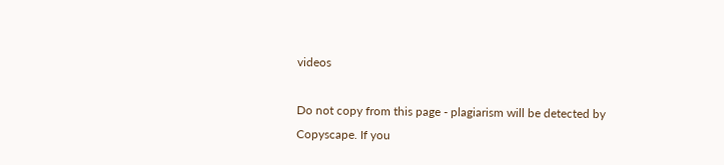videos

Do not copy from this page - plagiarism will be detected by Copyscape. If you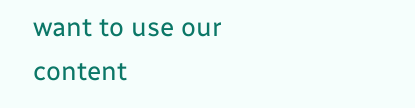want to use our content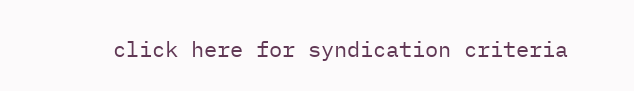click here for syndication criteria